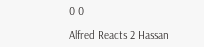0 0

Alfred Reacts 2 Hassan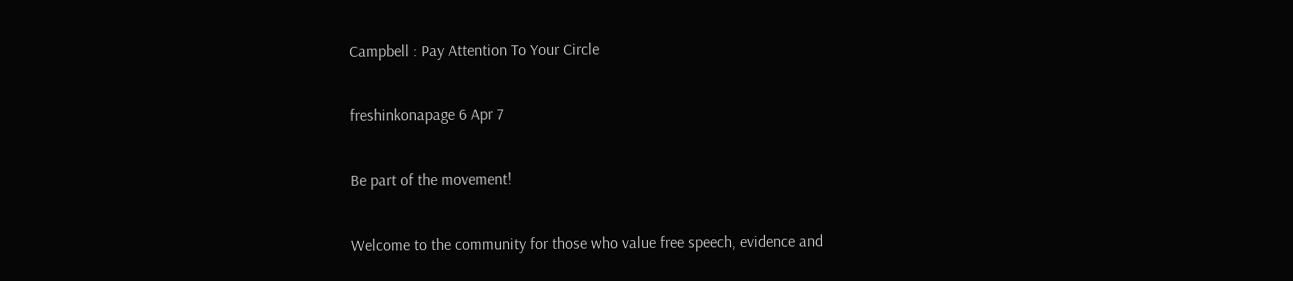Campbell : Pay Attention To Your Circle

freshinkonapage 6 Apr 7

Be part of the movement!

Welcome to the community for those who value free speech, evidence and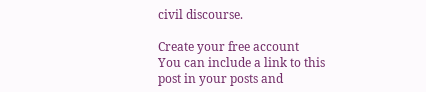civil discourse.

Create your free account
You can include a link to this post in your posts and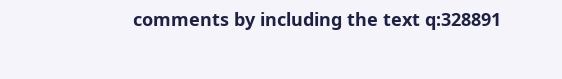comments by including the text q:328891